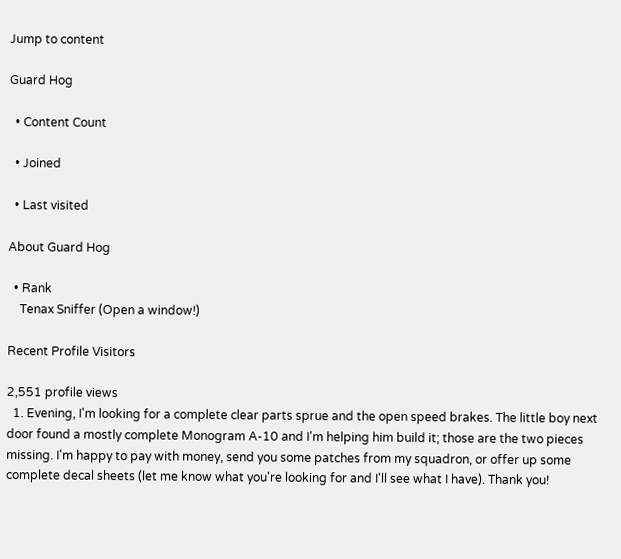Jump to content

Guard Hog

  • Content Count

  • Joined

  • Last visited

About Guard Hog

  • Rank
    Tenax Sniffer (Open a window!)

Recent Profile Visitors

2,551 profile views
  1. Evening, I'm looking for a complete clear parts sprue and the open speed brakes. The little boy next door found a mostly complete Monogram A-10 and I'm helping him build it; those are the two pieces missing. I'm happy to pay with money, send you some patches from my squadron, or offer up some complete decal sheets (let me know what you're looking for and I'll see what I have). Thank you!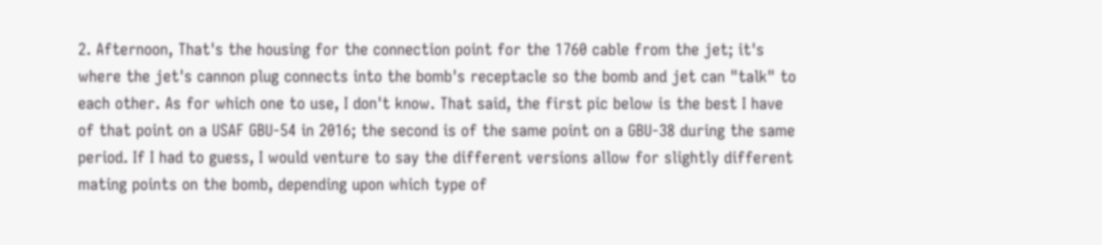2. Afternoon, That's the housing for the connection point for the 1760 cable from the jet; it's where the jet's cannon plug connects into the bomb's receptacle so the bomb and jet can "talk" to each other. As for which one to use, I don't know. That said, the first pic below is the best I have of that point on a USAF GBU-54 in 2016; the second is of the same point on a GBU-38 during the same period. If I had to guess, I would venture to say the different versions allow for slightly different mating points on the bomb, depending upon which type of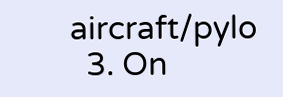aircraft/pylo
  3. On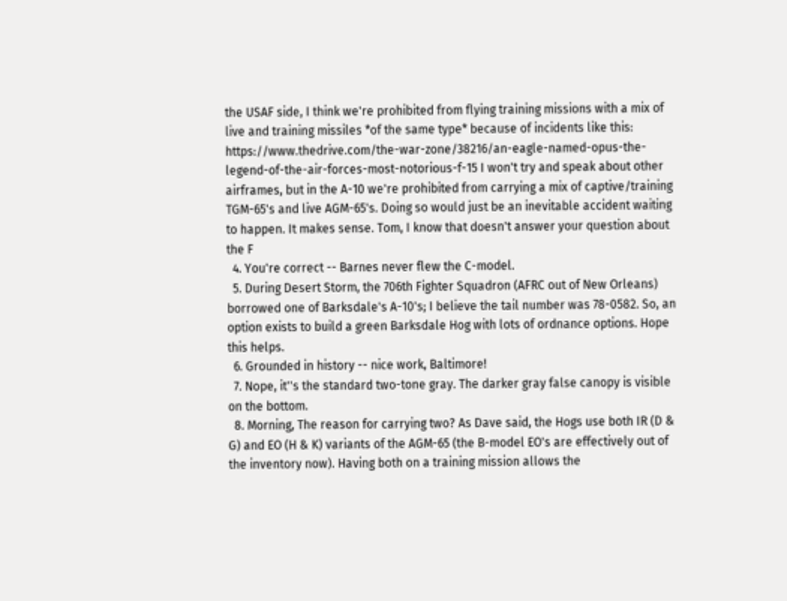the USAF side, I think we're prohibited from flying training missions with a mix of live and training missiles *of the same type* because of incidents like this: https://www.thedrive.com/the-war-zone/38216/an-eagle-named-opus-the-legend-of-the-air-forces-most-notorious-f-15 I won't try and speak about other airframes, but in the A-10 we're prohibited from carrying a mix of captive/training TGM-65's and live AGM-65's. Doing so would just be an inevitable accident waiting to happen. It makes sense. Tom, I know that doesn't answer your question about the F
  4. You're correct -- Barnes never flew the C-model.
  5. During Desert Storm, the 706th Fighter Squadron (AFRC out of New Orleans) borrowed one of Barksdale's A-10's; I believe the tail number was 78-0582. So, an option exists to build a green Barksdale Hog with lots of ordnance options. Hope this helps.
  6. Grounded in history -- nice work, Baltimore!
  7. Nope, it''s the standard two-tone gray. The darker gray false canopy is visible on the bottom.
  8. Morning, The reason for carrying two? As Dave said, the Hogs use both IR (D & G) and EO (H & K) variants of the AGM-65 (the B-model EO's are effectively out of the inventory now). Having both on a training mission allows the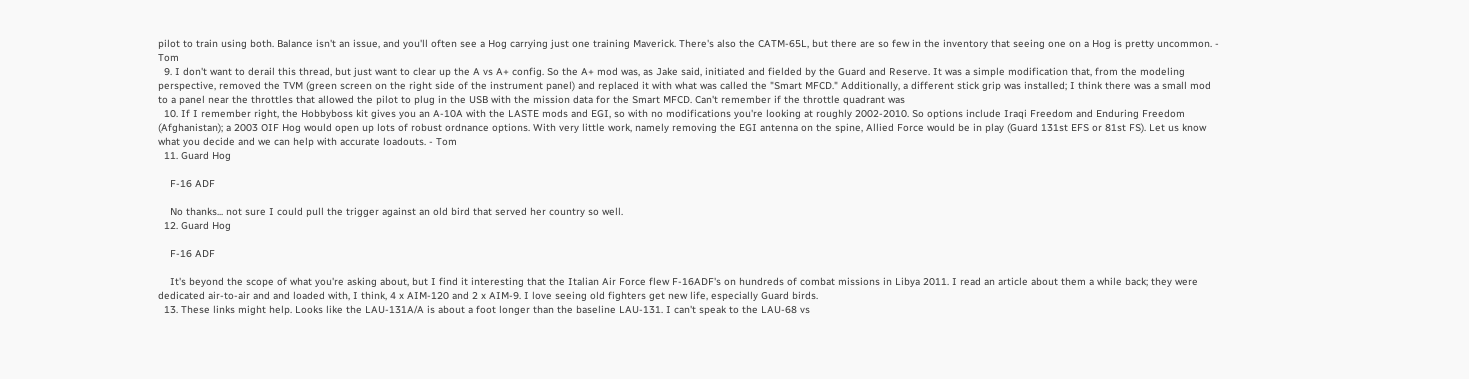pilot to train using both. Balance isn't an issue, and you'll often see a Hog carrying just one training Maverick. There's also the CATM-65L, but there are so few in the inventory that seeing one on a Hog is pretty uncommon. - Tom
  9. I don't want to derail this thread, but just want to clear up the A vs A+ config. So the A+ mod was, as Jake said, initiated and fielded by the Guard and Reserve. It was a simple modification that, from the modeling perspective, removed the TVM (green screen on the right side of the instrument panel) and replaced it with what was called the "Smart MFCD." Additionally, a different stick grip was installed; I think there was a small mod to a panel near the throttles that allowed the pilot to plug in the USB with the mission data for the Smart MFCD. Can't remember if the throttle quadrant was
  10. If I remember right, the Hobbyboss kit gives you an A-10A with the LASTE mods and EGI, so with no modifications you're looking at roughly 2002-2010. So options include Iraqi Freedom and Enduring Freedom (Afghanistan); a 2003 OIF Hog would open up lots of robust ordnance options. With very little work, namely removing the EGI antenna on the spine, Allied Force would be in play (Guard 131st EFS or 81st FS). Let us know what you decide and we can help with accurate loadouts. - Tom
  11. Guard Hog

    F-16 ADF

    No thanks... not sure I could pull the trigger against an old bird that served her country so well.
  12. Guard Hog

    F-16 ADF

    It's beyond the scope of what you're asking about, but I find it interesting that the Italian Air Force flew F-16ADF's on hundreds of combat missions in Libya 2011. I read an article about them a while back; they were dedicated air-to-air and and loaded with, I think, 4 x AIM-120 and 2 x AIM-9. I love seeing old fighters get new life, especially Guard birds.
  13. These links might help. Looks like the LAU-131A/A is about a foot longer than the baseline LAU-131. I can't speak to the LAU-68 vs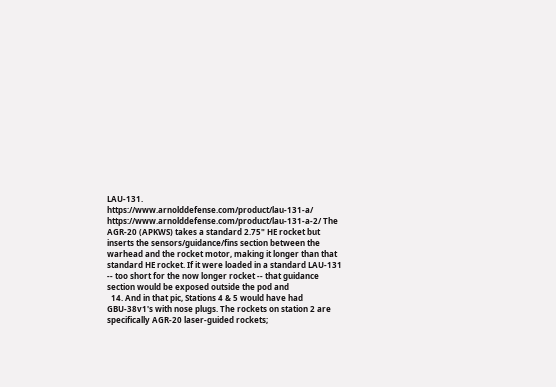LAU-131. https://www.arnolddefense.com/product/lau-131-a/ https://www.arnolddefense.com/product/lau-131-a-2/ The AGR-20 (APKWS) takes a standard 2.75" HE rocket but inserts the sensors/guidance/fins section between the warhead and the rocket motor, making it longer than that standard HE rocket. If it were loaded in a standard LAU-131 -- too short for the now longer rocket -- that guidance section would be exposed outside the pod and
  14. And in that pic, Stations 4 & 5 would have had GBU-38v1's with nose plugs. The rockets on station 2 are specifically AGR-20 laser-guided rockets;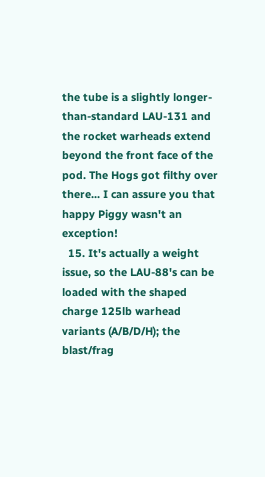the tube is a slightly longer-than-standard LAU-131 and the rocket warheads extend beyond the front face of the pod. The Hogs got filthy over there... I can assure you that happy Piggy wasn't an exception!
  15. It's actually a weight issue, so the LAU-88's can be loaded with the shaped charge 125lb warhead variants (A/B/D/H); the blast/frag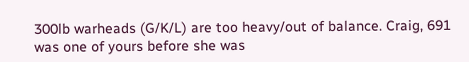300lb warheads (G/K/L) are too heavy/out of balance. Craig, 691 was one of yours before she was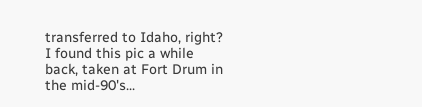transferred to Idaho, right? I found this pic a while back, taken at Fort Drum in the mid-90's...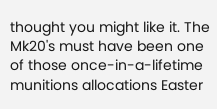thought you might like it. The Mk20's must have been one of those once-in-a-lifetime munitions allocations Easter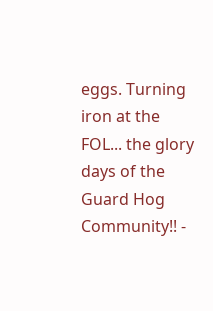eggs. Turning iron at the FOL... the glory days of the Guard Hog Community!! -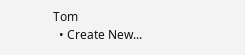Tom
  • Create New...